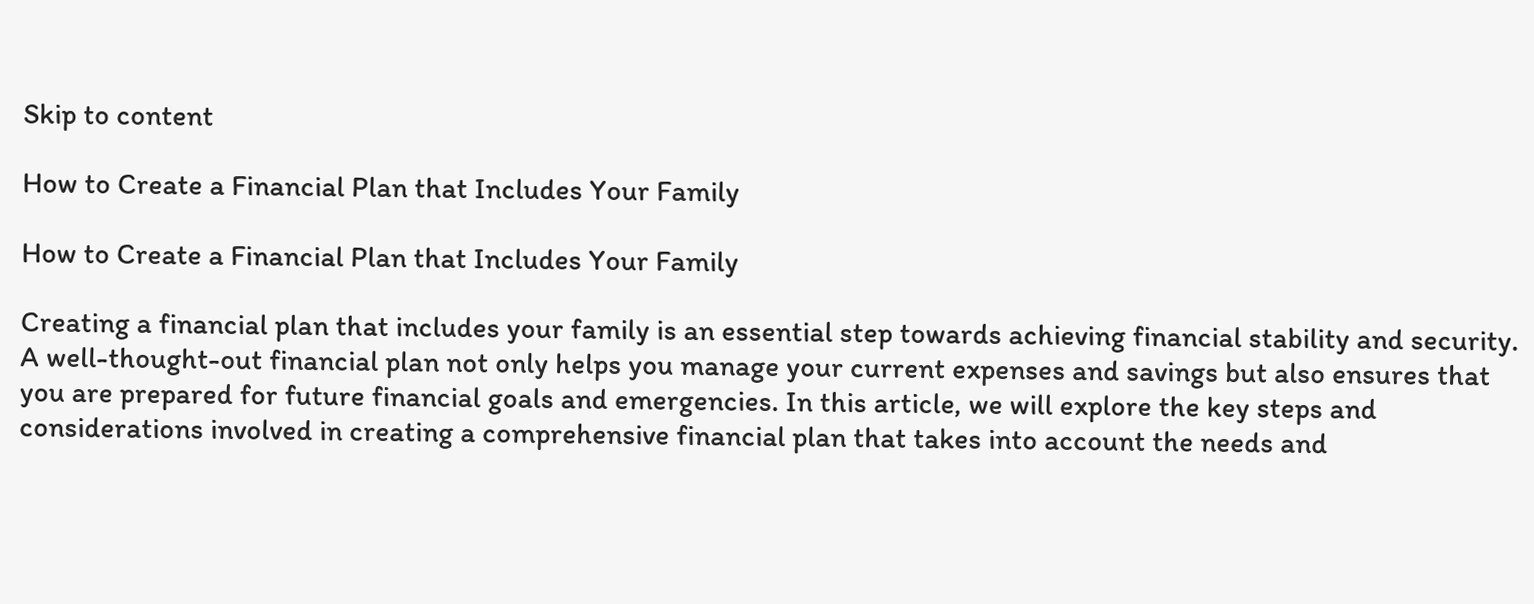Skip to content

How to Create a Financial Plan that Includes Your Family

How to Create a Financial Plan that Includes Your Family

Creating a financial plan that includes your family is an essential step towards achieving financial stability and security. A well-thought-out financial plan not only helps you manage your current expenses and savings but also ensures that you are prepared for future financial goals and emergencies. In this article, we will explore the key steps and considerations involved in creating a comprehensive financial plan that takes into account the needs and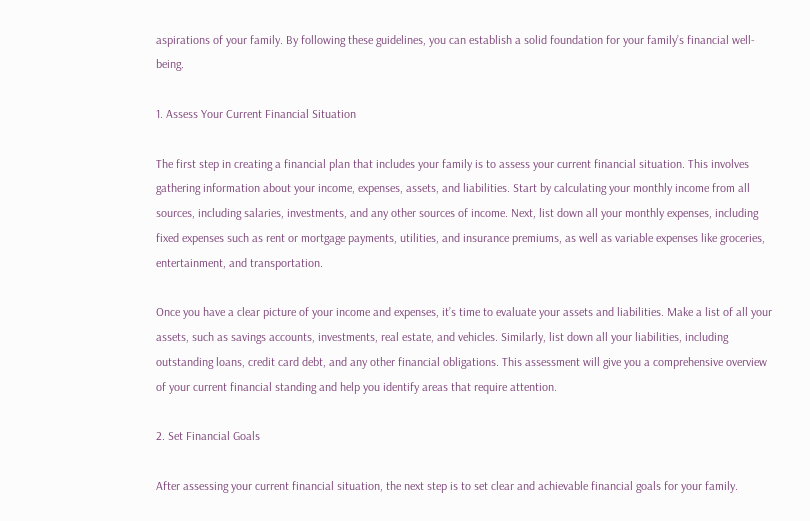aspirations of your family. By following these guidelines, you can establish a solid foundation for your family’s financial well-being.

1. Assess Your Current Financial Situation

The first step in creating a financial plan that includes your family is to assess your current financial situation. This involves gathering information about your income, expenses, assets, and liabilities. Start by calculating your monthly income from all sources, including salaries, investments, and any other sources of income. Next, list down all your monthly expenses, including fixed expenses such as rent or mortgage payments, utilities, and insurance premiums, as well as variable expenses like groceries, entertainment, and transportation.

Once you have a clear picture of your income and expenses, it’s time to evaluate your assets and liabilities. Make a list of all your assets, such as savings accounts, investments, real estate, and vehicles. Similarly, list down all your liabilities, including outstanding loans, credit card debt, and any other financial obligations. This assessment will give you a comprehensive overview of your current financial standing and help you identify areas that require attention.

2. Set Financial Goals

After assessing your current financial situation, the next step is to set clear and achievable financial goals for your family.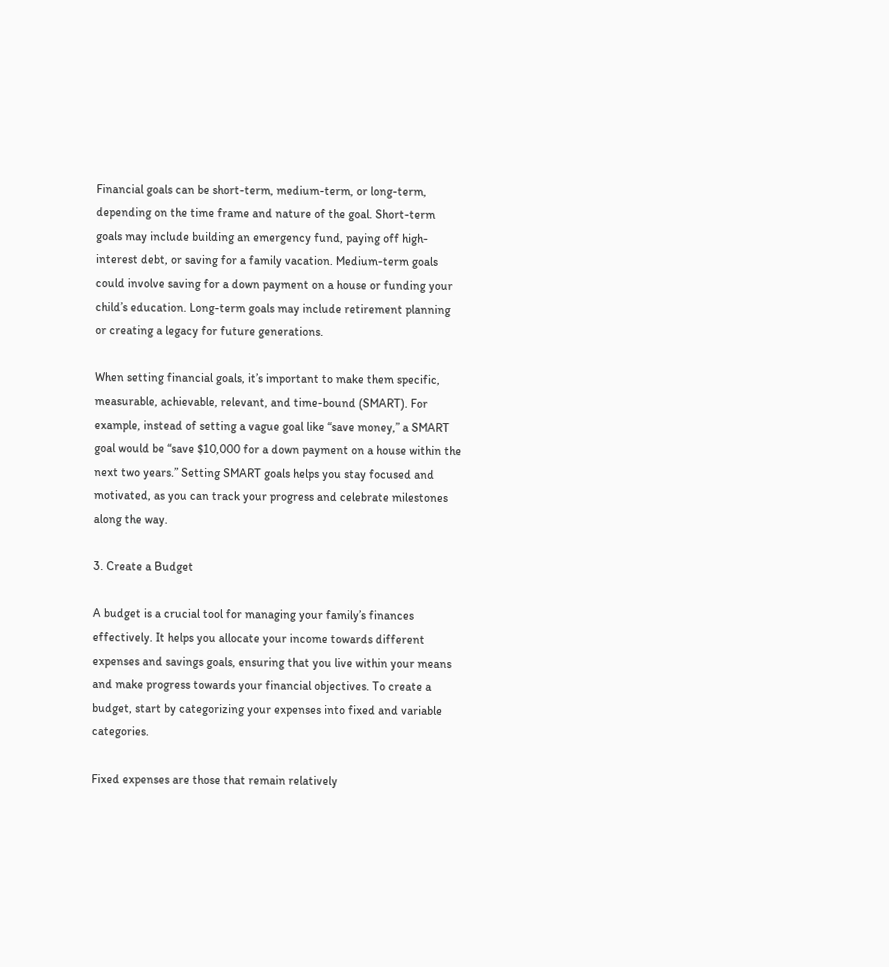Financial goals can be short-term, medium-term, or long-term, depending on the time frame and nature of the goal. Short-term goals may include building an emergency fund, paying off high-interest debt, or saving for a family vacation. Medium-term goals could involve saving for a down payment on a house or funding your child’s education. Long-term goals may include retirement planning or creating a legacy for future generations.

When setting financial goals, it’s important to make them specific, measurable, achievable, relevant, and time-bound (SMART). For example, instead of setting a vague goal like “save money,” a SMART goal would be “save $10,000 for a down payment on a house within the next two years.” Setting SMART goals helps you stay focused and motivated, as you can track your progress and celebrate milestones along the way.

3. Create a Budget

A budget is a crucial tool for managing your family’s finances effectively. It helps you allocate your income towards different expenses and savings goals, ensuring that you live within your means and make progress towards your financial objectives. To create a budget, start by categorizing your expenses into fixed and variable categories.

Fixed expenses are those that remain relatively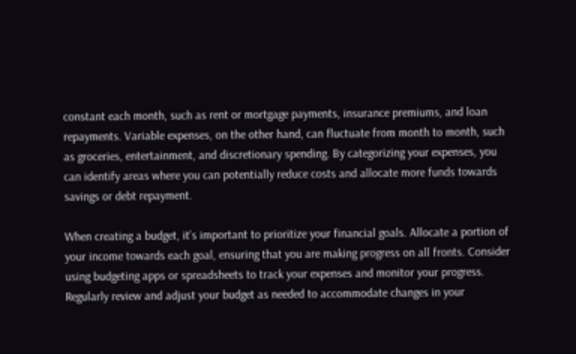constant each month, such as rent or mortgage payments, insurance premiums, and loan repayments. Variable expenses, on the other hand, can fluctuate from month to month, such as groceries, entertainment, and discretionary spending. By categorizing your expenses, you can identify areas where you can potentially reduce costs and allocate more funds towards savings or debt repayment.

When creating a budget, it’s important to prioritize your financial goals. Allocate a portion of your income towards each goal, ensuring that you are making progress on all fronts. Consider using budgeting apps or spreadsheets to track your expenses and monitor your progress. Regularly review and adjust your budget as needed to accommodate changes in your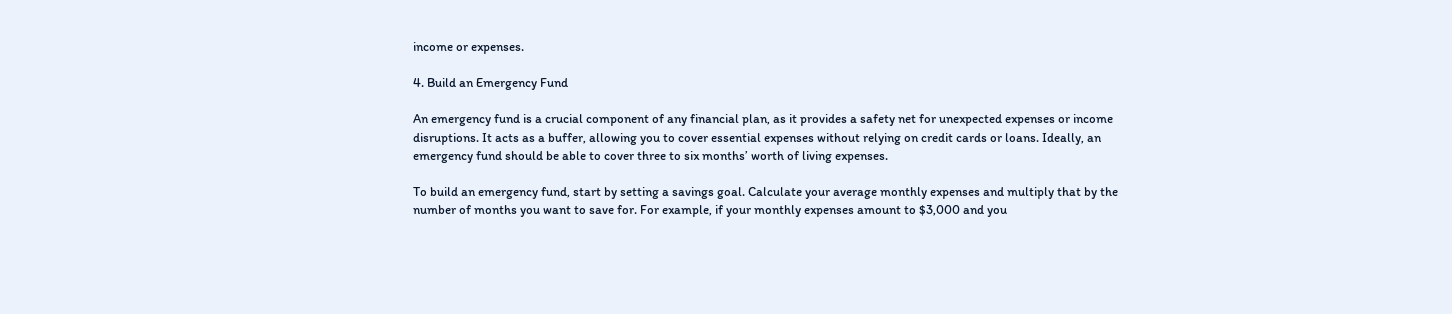income or expenses.

4. Build an Emergency Fund

An emergency fund is a crucial component of any financial plan, as it provides a safety net for unexpected expenses or income disruptions. It acts as a buffer, allowing you to cover essential expenses without relying on credit cards or loans. Ideally, an emergency fund should be able to cover three to six months’ worth of living expenses.

To build an emergency fund, start by setting a savings goal. Calculate your average monthly expenses and multiply that by the number of months you want to save for. For example, if your monthly expenses amount to $3,000 and you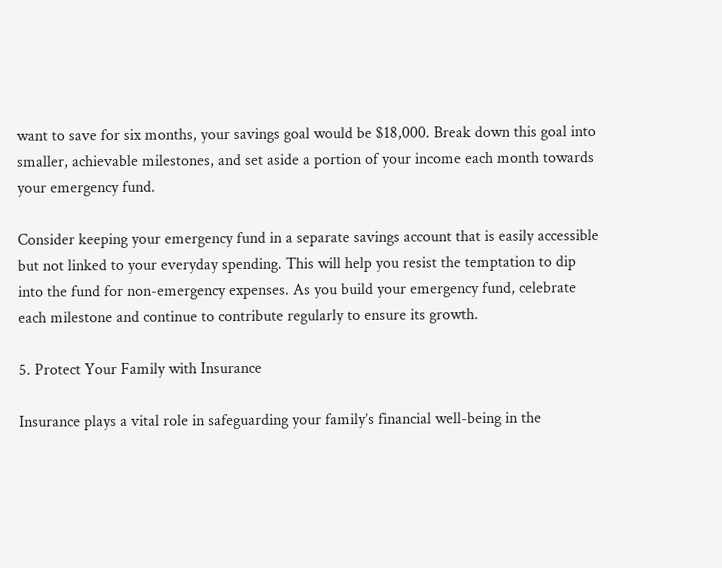want to save for six months, your savings goal would be $18,000. Break down this goal into smaller, achievable milestones, and set aside a portion of your income each month towards your emergency fund.

Consider keeping your emergency fund in a separate savings account that is easily accessible but not linked to your everyday spending. This will help you resist the temptation to dip into the fund for non-emergency expenses. As you build your emergency fund, celebrate each milestone and continue to contribute regularly to ensure its growth.

5. Protect Your Family with Insurance

Insurance plays a vital role in safeguarding your family’s financial well-being in the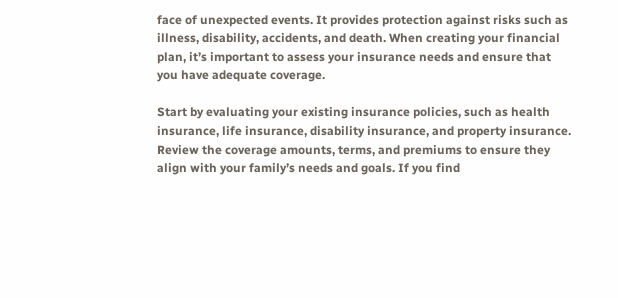face of unexpected events. It provides protection against risks such as illness, disability, accidents, and death. When creating your financial plan, it’s important to assess your insurance needs and ensure that you have adequate coverage.

Start by evaluating your existing insurance policies, such as health insurance, life insurance, disability insurance, and property insurance. Review the coverage amounts, terms, and premiums to ensure they align with your family’s needs and goals. If you find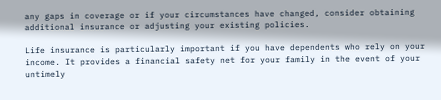any gaps in coverage or if your circumstances have changed, consider obtaining additional insurance or adjusting your existing policies.

Life insurance is particularly important if you have dependents who rely on your income. It provides a financial safety net for your family in the event of your untimely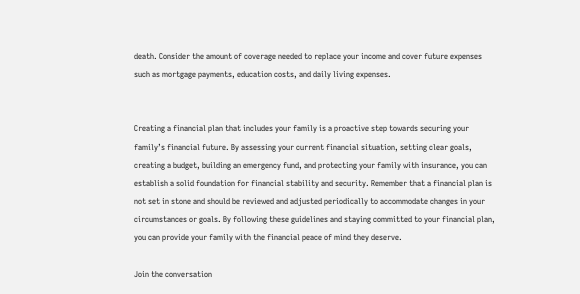death. Consider the amount of coverage needed to replace your income and cover future expenses such as mortgage payments, education costs, and daily living expenses.


Creating a financial plan that includes your family is a proactive step towards securing your family’s financial future. By assessing your current financial situation, setting clear goals, creating a budget, building an emergency fund, and protecting your family with insurance, you can establish a solid foundation for financial stability and security. Remember that a financial plan is not set in stone and should be reviewed and adjusted periodically to accommodate changes in your circumstances or goals. By following these guidelines and staying committed to your financial plan, you can provide your family with the financial peace of mind they deserve.

Join the conversation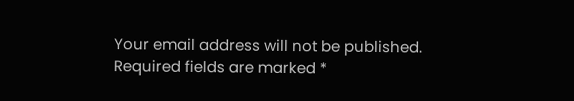Your email address will not be published. Required fields are marked *